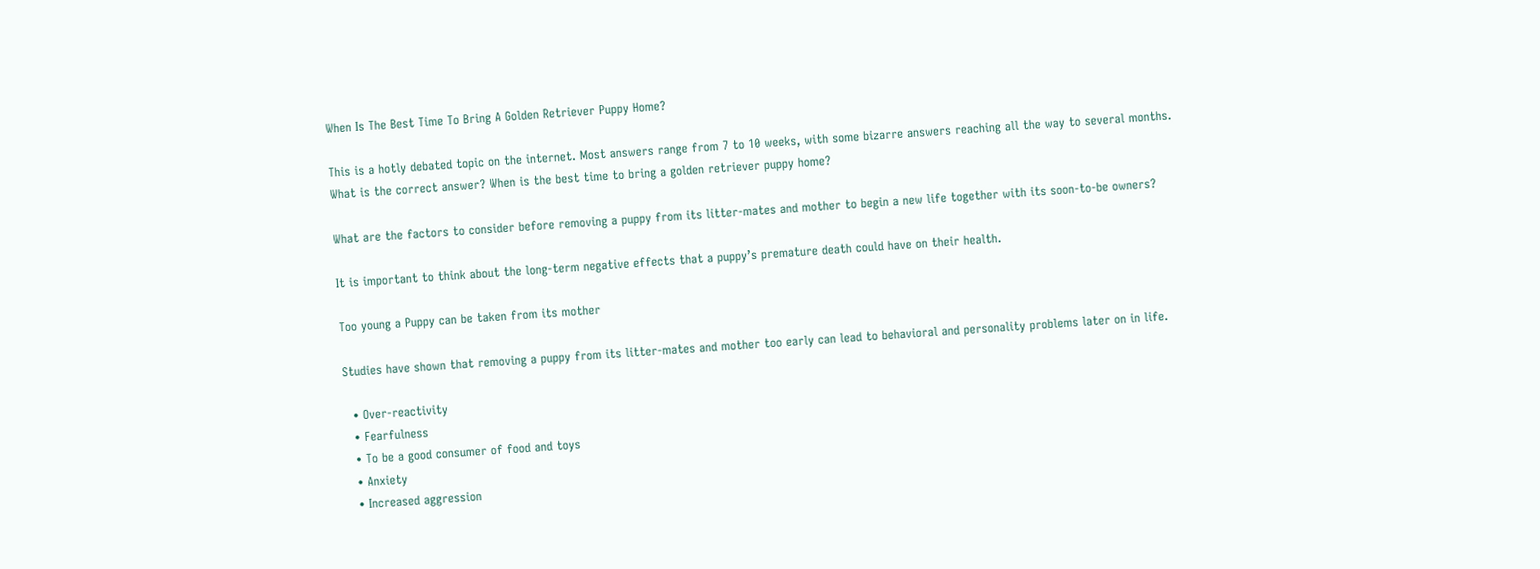When Is The Best Time To Bring A Golden Retriever Puppy Home?

This is a hotly debated topic on the internet. Most answers range from 7 to 10 weeks, with some bizarre answers reaching all the way to several months.
What is the correct answer? When is the best time to bring a golden retriever puppy home?

What are the factors to consider before removing a puppy from its litter-mates and mother to begin a new life together with its soon-to-be owners?

It is important to think about the long-term negative effects that a puppy’s premature death could have on their health.

Too young a Puppy can be taken from its mother

Studies have shown that removing a puppy from its litter-mates and mother too early can lead to behavioral and personality problems later on in life.

  • Over-reactivity
  • Fearfulness
  • To be a good consumer of food and toys
  • Anxiety
  • Increased aggression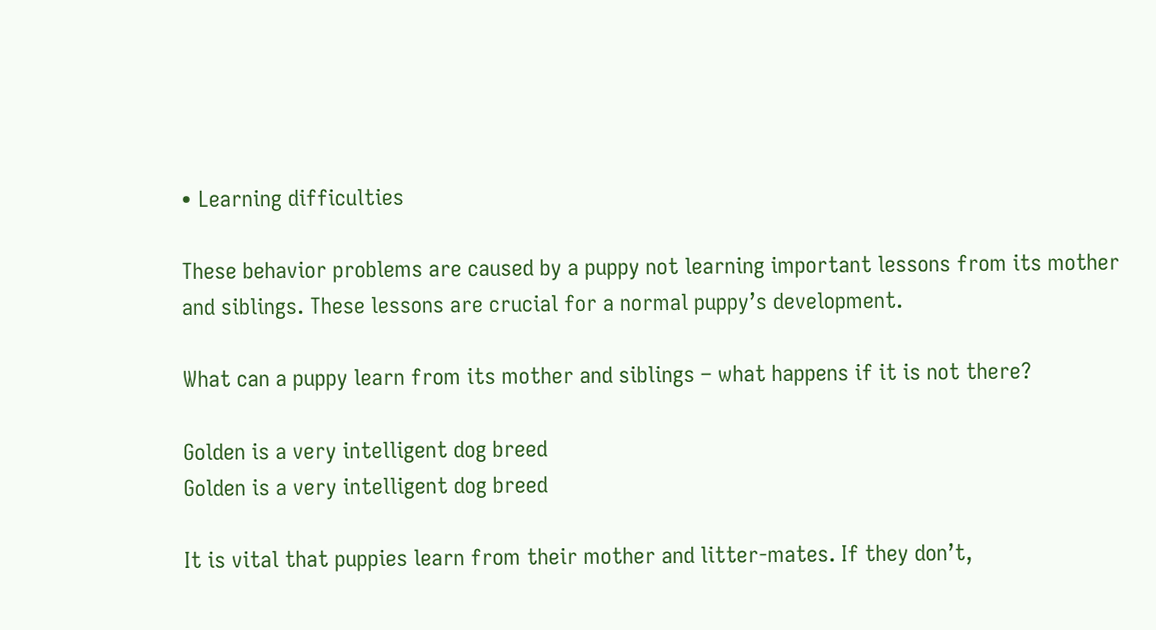• Learning difficulties

These behavior problems are caused by a puppy not learning important lessons from its mother and siblings. These lessons are crucial for a normal puppy’s development.

What can a puppy learn from its mother and siblings – what happens if it is not there?

Golden is a very intelligent dog breed
Golden is a very intelligent dog breed

It is vital that puppies learn from their mother and litter-mates. If they don’t,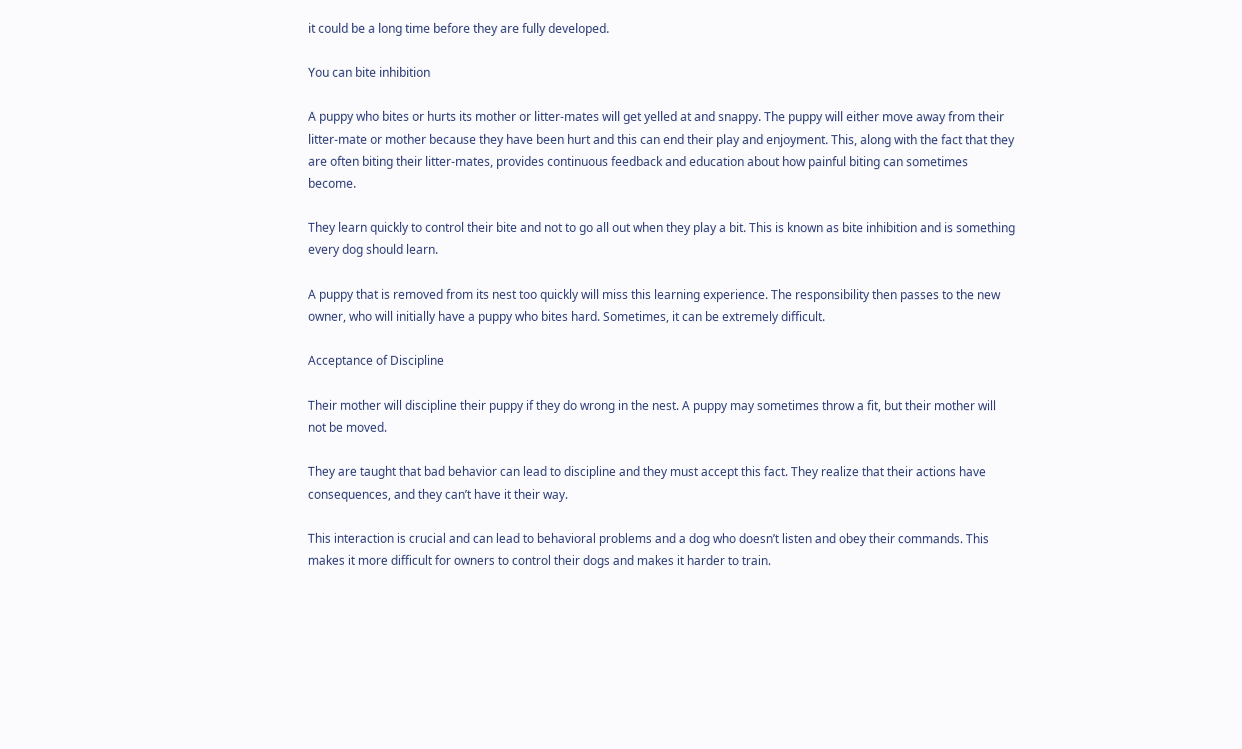it could be a long time before they are fully developed.

You can bite inhibition

A puppy who bites or hurts its mother or litter-mates will get yelled at and snappy. The puppy will either move away from their litter-mate or mother because they have been hurt and this can end their play and enjoyment. This, along with the fact that they are often biting their litter-mates, provides continuous feedback and education about how painful biting can sometimes become.

They learn quickly to control their bite and not to go all out when they play a bit. This is known as bite inhibition and is something every dog should learn.

A puppy that is removed from its nest too quickly will miss this learning experience. The responsibility then passes to the new owner, who will initially have a puppy who bites hard. Sometimes, it can be extremely difficult.

Acceptance of Discipline

Their mother will discipline their puppy if they do wrong in the nest. A puppy may sometimes throw a fit, but their mother will not be moved.

They are taught that bad behavior can lead to discipline and they must accept this fact. They realize that their actions have consequences, and they can’t have it their way.

This interaction is crucial and can lead to behavioral problems and a dog who doesn’t listen and obey their commands. This makes it more difficult for owners to control their dogs and makes it harder to train.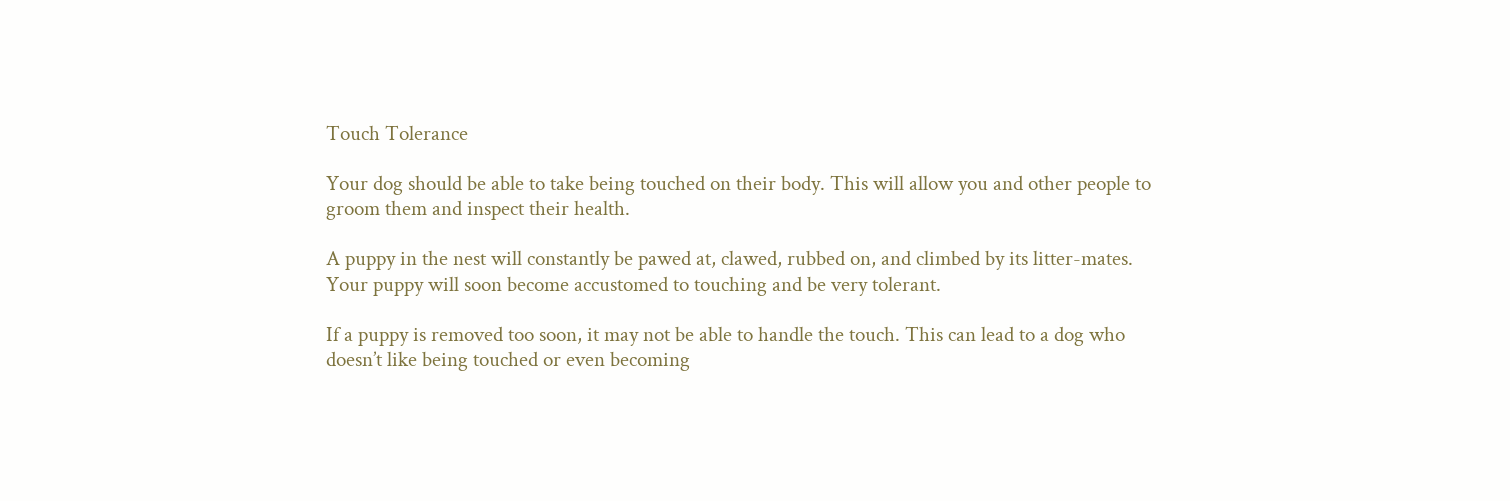Touch Tolerance

Your dog should be able to take being touched on their body. This will allow you and other people to groom them and inspect their health.

A puppy in the nest will constantly be pawed at, clawed, rubbed on, and climbed by its litter-mates. Your puppy will soon become accustomed to touching and be very tolerant.

If a puppy is removed too soon, it may not be able to handle the touch. This can lead to a dog who doesn’t like being touched or even becoming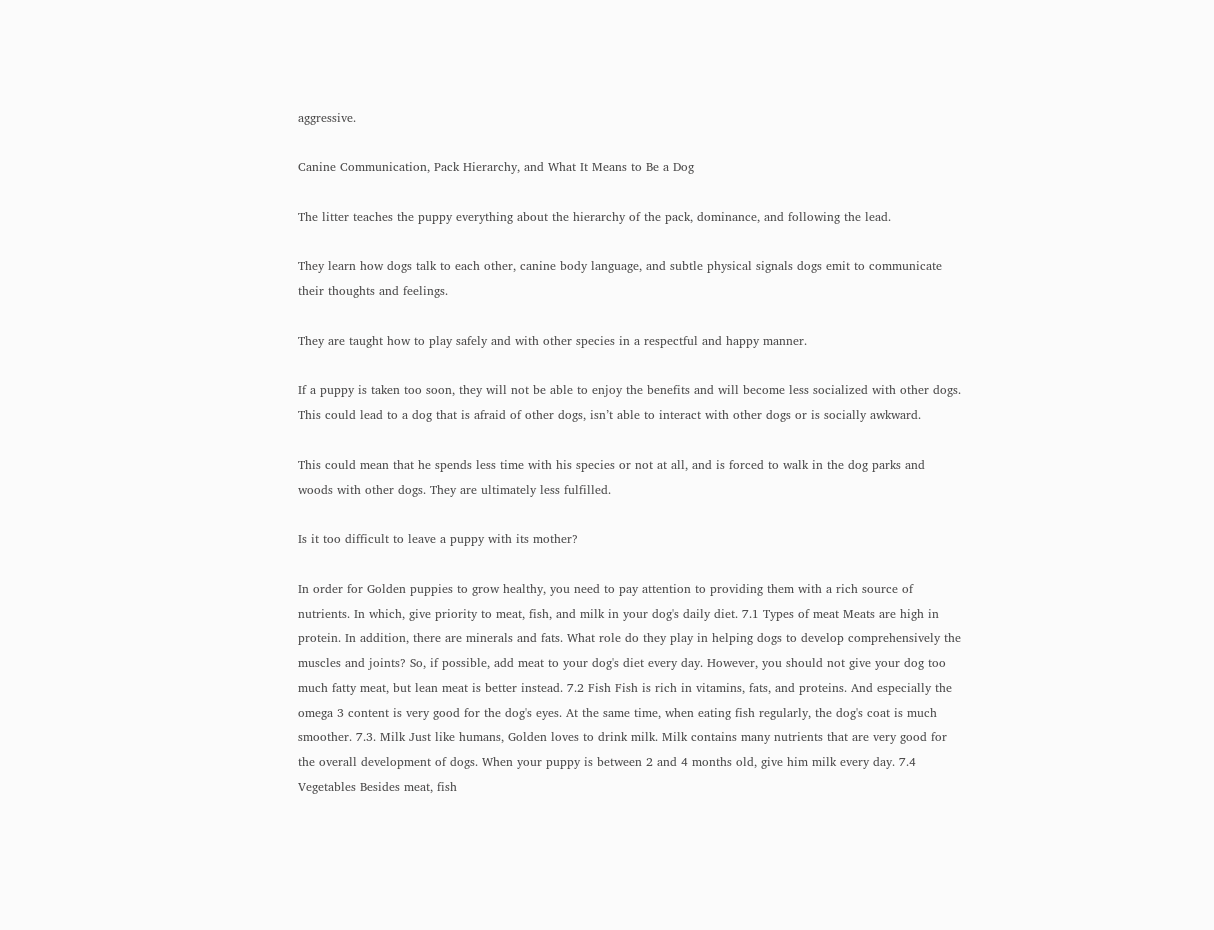aggressive.

Canine Communication, Pack Hierarchy, and What It Means to Be a Dog

The litter teaches the puppy everything about the hierarchy of the pack, dominance, and following the lead.

They learn how dogs talk to each other, canine body language, and subtle physical signals dogs emit to communicate their thoughts and feelings.

They are taught how to play safely and with other species in a respectful and happy manner.

If a puppy is taken too soon, they will not be able to enjoy the benefits and will become less socialized with other dogs. This could lead to a dog that is afraid of other dogs, isn’t able to interact with other dogs or is socially awkward.

This could mean that he spends less time with his species or not at all, and is forced to walk in the dog parks and woods with other dogs. They are ultimately less fulfilled.

Is it too difficult to leave a puppy with its mother?

In order for Golden puppies to grow healthy, you need to pay attention to providing them with a rich source of nutrients. In which, give priority to meat, fish, and milk in your dog's daily diet. 7.1 Types of meat Meats are high in protein. In addition, there are minerals and fats. What role do they play in helping dogs to develop comprehensively the muscles and joints? So, if possible, add meat to your dog's diet every day. However, you should not give your dog too much fatty meat, but lean meat is better instead. 7.2 Fish Fish is rich in vitamins, fats, and proteins. And especially the omega 3 content is very good for the dog's eyes. At the same time, when eating fish regularly, the dog's coat is much smoother. 7.3. Milk Just like humans, Golden loves to drink milk. Milk contains many nutrients that are very good for the overall development of dogs. When your puppy is between 2 and 4 months old, give him milk every day. 7.4 Vegetables Besides meat, fish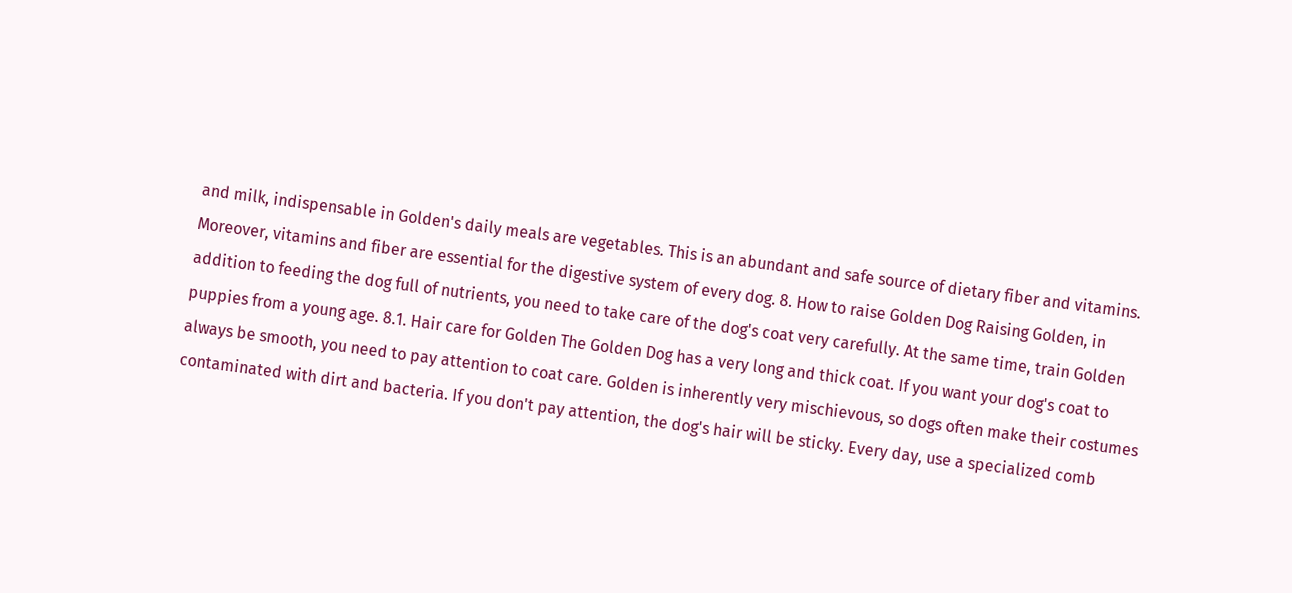and milk, indispensable in Golden's daily meals are vegetables. This is an abundant and safe source of dietary fiber and vitamins. Moreover, vitamins and fiber are essential for the digestive system of every dog. 8. How to raise Golden Dog Raising Golden, in addition to feeding the dog full of nutrients, you need to take care of the dog's coat very carefully. At the same time, train Golden puppies from a young age. 8.1. Hair care for Golden The Golden Dog has a very long and thick coat. If you want your dog's coat to always be smooth, you need to pay attention to coat care. Golden is inherently very mischievous, so dogs often make their costumes contaminated with dirt and bacteria. If you don't pay attention, the dog's hair will be sticky. Every day, use a specialized comb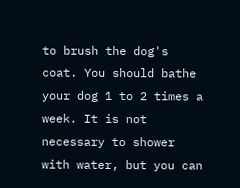to brush the dog's coat. You should bathe your dog 1 to 2 times a week. It is not necessary to shower with water, but you can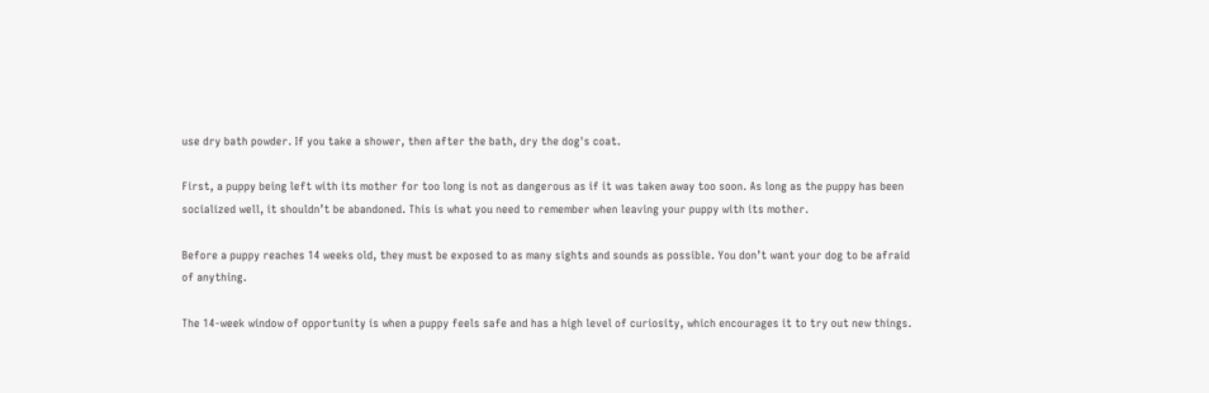use dry bath powder. If you take a shower, then after the bath, dry the dog's coat.

First, a puppy being left with its mother for too long is not as dangerous as if it was taken away too soon. As long as the puppy has been socialized well, it shouldn’t be abandoned. This is what you need to remember when leaving your puppy with its mother.

Before a puppy reaches 14 weeks old, they must be exposed to as many sights and sounds as possible. You don’t want your dog to be afraid of anything.

The 14-week window of opportunity is when a puppy feels safe and has a high level of curiosity, which encourages it to try out new things.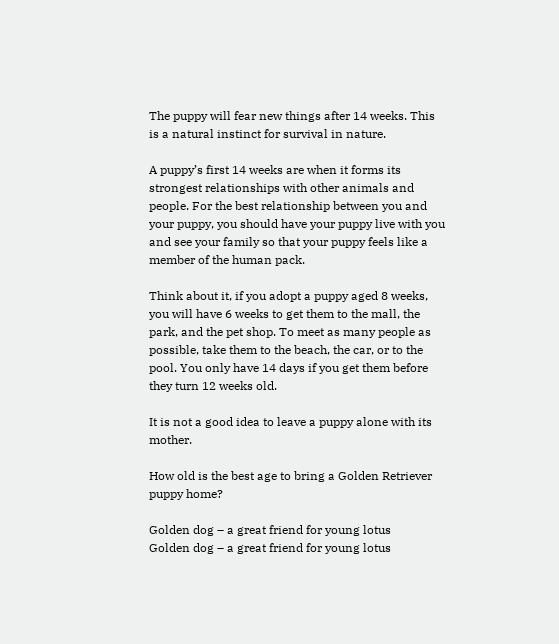The puppy will fear new things after 14 weeks. This is a natural instinct for survival in nature.

A puppy’s first 14 weeks are when it forms its strongest relationships with other animals and people. For the best relationship between you and your puppy, you should have your puppy live with you and see your family so that your puppy feels like a member of the human pack.

Think about it, if you adopt a puppy aged 8 weeks, you will have 6 weeks to get them to the mall, the park, and the pet shop. To meet as many people as possible, take them to the beach, the car, or to the pool. You only have 14 days if you get them before they turn 12 weeks old.

It is not a good idea to leave a puppy alone with its mother.

How old is the best age to bring a Golden Retriever puppy home?

Golden dog – a great friend for young lotus
Golden dog – a great friend for young lotus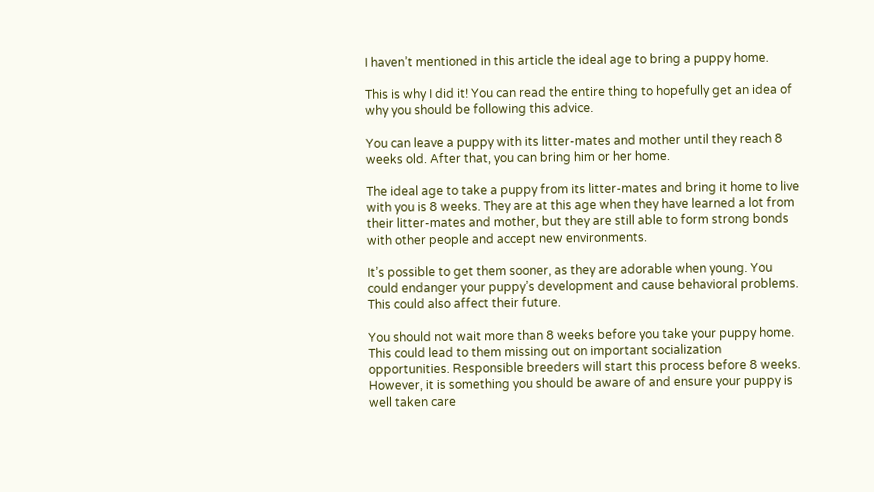I haven’t mentioned in this article the ideal age to bring a puppy home.

This is why I did it! You can read the entire thing to hopefully get an idea of why you should be following this advice.

You can leave a puppy with its litter-mates and mother until they reach 8 weeks old. After that, you can bring him or her home.

The ideal age to take a puppy from its litter-mates and bring it home to live with you is 8 weeks. They are at this age when they have learned a lot from their litter-mates and mother, but they are still able to form strong bonds with other people and accept new environments.

It’s possible to get them sooner, as they are adorable when young. You could endanger your puppy’s development and cause behavioral problems. This could also affect their future.

You should not wait more than 8 weeks before you take your puppy home. This could lead to them missing out on important socialization opportunities. Responsible breeders will start this process before 8 weeks. However, it is something you should be aware of and ensure your puppy is well taken care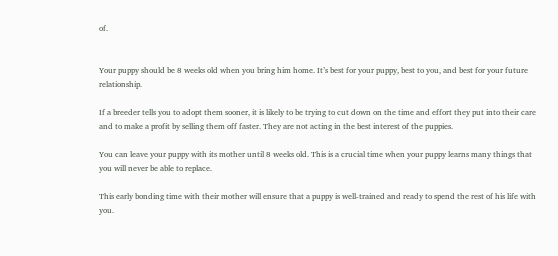of.


Your puppy should be 8 weeks old when you bring him home. It’s best for your puppy, best to you, and best for your future relationship.

If a breeder tells you to adopt them sooner, it is likely to be trying to cut down on the time and effort they put into their care and to make a profit by selling them off faster. They are not acting in the best interest of the puppies.

You can leave your puppy with its mother until 8 weeks old. This is a crucial time when your puppy learns many things that you will never be able to replace.

This early bonding time with their mother will ensure that a puppy is well-trained and ready to spend the rest of his life with you.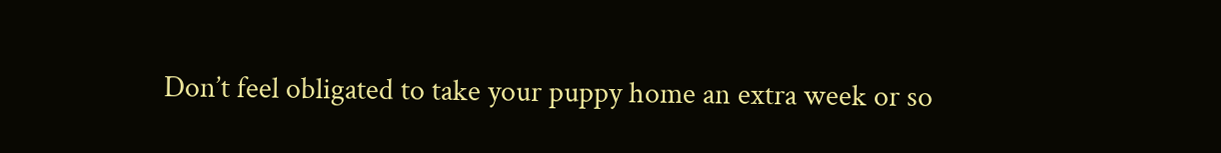Don’t feel obligated to take your puppy home an extra week or so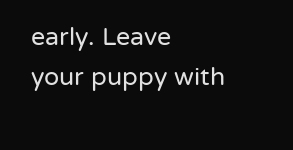early. Leave your puppy with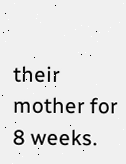their mother for 8 weeks.